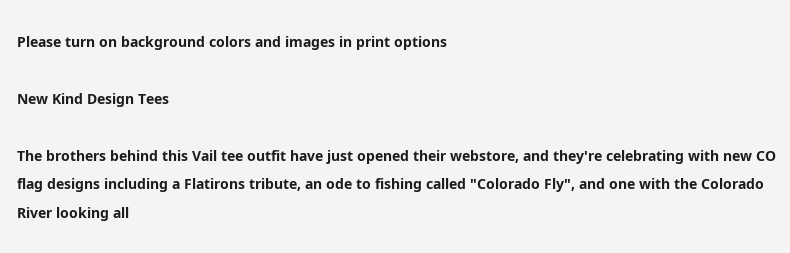Please turn on background colors and images in print options

New Kind Design Tees

The brothers behind this Vail tee outfit have just opened their webstore, and they're celebrating with new CO flag designs including a Flatirons tribute, an ode to fishing called "Colorado Fly", and one with the Colorado River looking all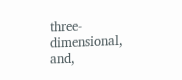three-dimensional, and,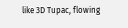like 3D Tupac, flowing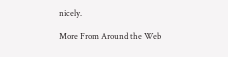nicely.

More From Around the Web